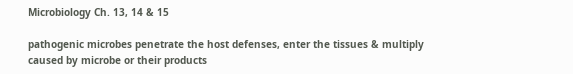Microbiology Ch. 13, 14 & 15

pathogenic microbes penetrate the host defenses, enter the tissues & multiply
caused by microbe or their products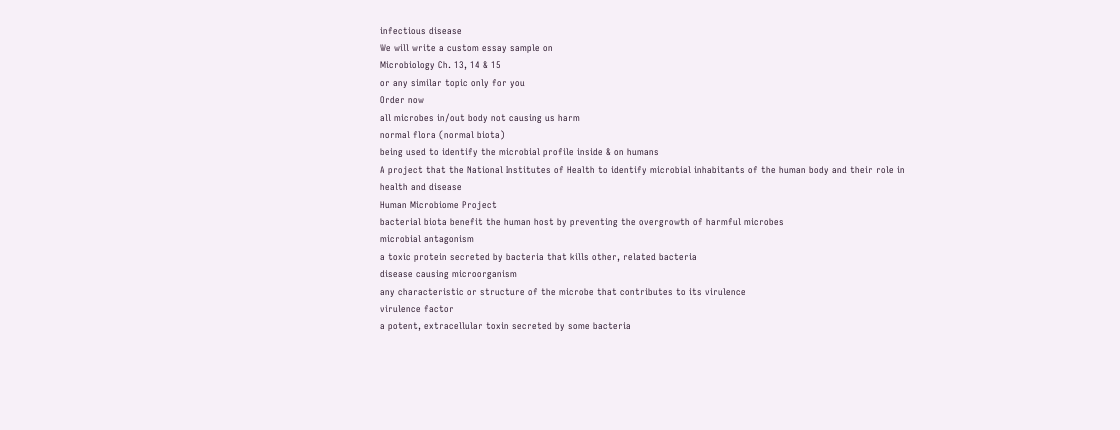infectious disease
We will write a custom essay sample on
Microbiology Ch. 13, 14 & 15
or any similar topic only for you
Order now
all microbes in/out body not causing us harm
normal flora (normal biota)
being used to identify the microbial profile inside & on humans
A project that the National Institutes of Health to identify microbial inhabitants of the human body and their role in health and disease
Human Microbiome Project
bacterial biota benefit the human host by preventing the overgrowth of harmful microbes
microbial antagonism
a toxic protein secreted by bacteria that kills other, related bacteria
disease causing microorganism
any characteristic or structure of the microbe that contributes to its virulence
virulence factor
a potent, extracellular toxin secreted by some bacteria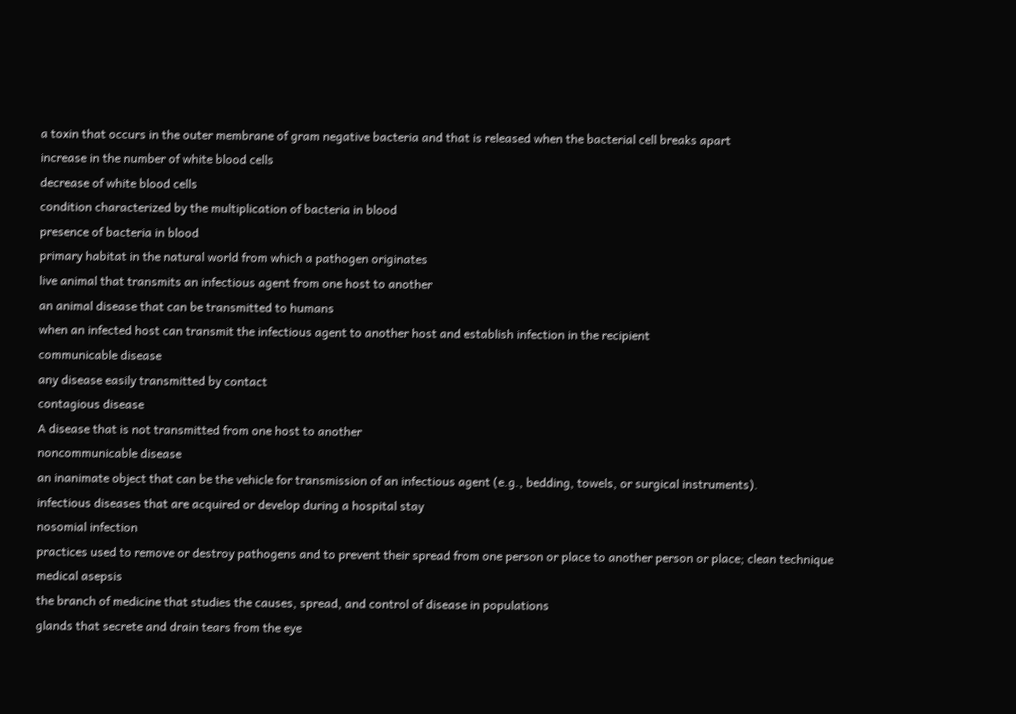a toxin that occurs in the outer membrane of gram negative bacteria and that is released when the bacterial cell breaks apart
increase in the number of white blood cells
decrease of white blood cells
condition characterized by the multiplication of bacteria in blood
presence of bacteria in blood
primary habitat in the natural world from which a pathogen originates
live animal that transmits an infectious agent from one host to another
an animal disease that can be transmitted to humans
when an infected host can transmit the infectious agent to another host and establish infection in the recipient
communicable disease
any disease easily transmitted by contact
contagious disease
A disease that is not transmitted from one host to another
noncommunicable disease
an inanimate object that can be the vehicle for transmission of an infectious agent (e.g., bedding, towels, or surgical instruments).
infectious diseases that are acquired or develop during a hospital stay
nosomial infection
practices used to remove or destroy pathogens and to prevent their spread from one person or place to another person or place; clean technique
medical asepsis
the branch of medicine that studies the causes, spread, and control of disease in populations
glands that secrete and drain tears from the eye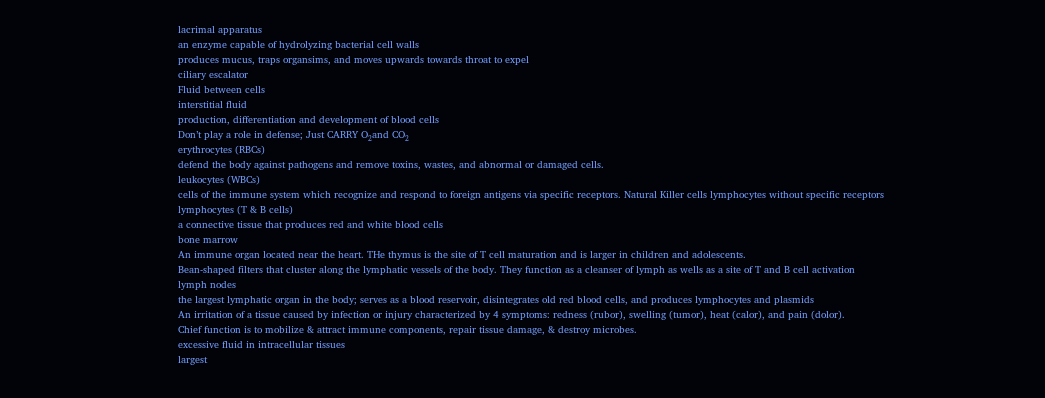lacrimal apparatus
an enzyme capable of hydrolyzing bacterial cell walls
produces mucus, traps organsims, and moves upwards towards throat to expel
ciliary escalator
Fluid between cells
interstitial fluid
production, differentiation and development of blood cells
Don’t play a role in defense; Just CARRY O₂and CO₂
erythrocytes (RBCs)
defend the body against pathogens and remove toxins, wastes, and abnormal or damaged cells.
leukocytes (WBCs)
cells of the immune system which recognize and respond to foreign antigens via specific receptors. Natural Killer cells lymphocytes without specific receptors
lymphocytes (T & B cells)
a connective tissue that produces red and white blood cells
bone marrow
An immune organ located near the heart. THe thymus is the site of T cell maturation and is larger in children and adolescents.
Bean-shaped filters that cluster along the lymphatic vessels of the body. They function as a cleanser of lymph as wells as a site of T and B cell activation
lymph nodes
the largest lymphatic organ in the body; serves as a blood reservoir, disintegrates old red blood cells, and produces lymphocytes and plasmids
An irritation of a tissue caused by infection or injury characterized by 4 symptoms: redness (rubor), swelling (tumor), heat (calor), and pain (dolor).
Chief function is to mobilize & attract immune components, repair tissue damage, & destroy microbes.
excessive fluid in intracellular tissues
largest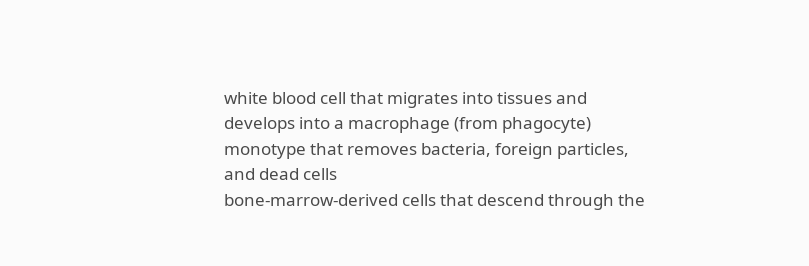white blood cell that migrates into tissues and develops into a macrophage (from phagocyte)
monotype that removes bacteria, foreign particles, and dead cells
bone-marrow-derived cells that descend through the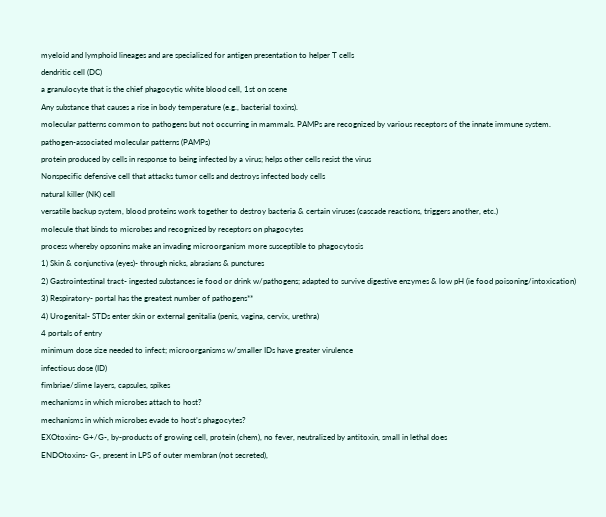myeloid and lymphoid lineages and are specialized for antigen presentation to helper T cells
dendritic cell (DC)
a granulocyte that is the chief phagocytic white blood cell, 1st on scene
Any substance that causes a rise in body temperature (e.g., bacterial toxins).
molecular patterns common to pathogens but not occurring in mammals. PAMPs are recognized by various receptors of the innate immune system.
pathogen-associated molecular patterns (PAMPs)
protein produced by cells in response to being infected by a virus; helps other cells resist the virus
Nonspecific defensive cell that attacks tumor cells and destroys infected body cells
natural killer (NK) cell
versatile backup system, blood proteins work together to destroy bacteria & certain viruses (cascade reactions, triggers another, etc.)
molecule that binds to microbes and recognized by receptors on phagocytes
process whereby opsonins make an invading microorganism more susceptible to phagocytosis
1) Skin & conjunctiva (eyes)- through nicks, abrasians & punctures
2) Gastrointestinal tract- ingested substances ie food or drink w/pathogens; adapted to survive digestive enzymes & low pH (ie food poisoning/intoxication)
3) Respiratory- portal has the greatest number of pathogens**
4) Urogenital- STDs enter skin or external genitalia (penis, vagina, cervix, urethra)
4 portals of entry
minimum dose size needed to infect; microorganisms w/smaller IDs have greater virulence
infectious dose (ID)
fimbriae/slime layers, capsules, spikes
mechanisms in which microbes attach to host?
mechanisms in which microbes evade to host’s phagocytes?
EXOtoxins- G+/G-, by-products of growing cell, protein (chem), no fever, neutralized by antitoxin, small in lethal does
ENDOtoxins- G-, present in LPS of outer membran (not secreted),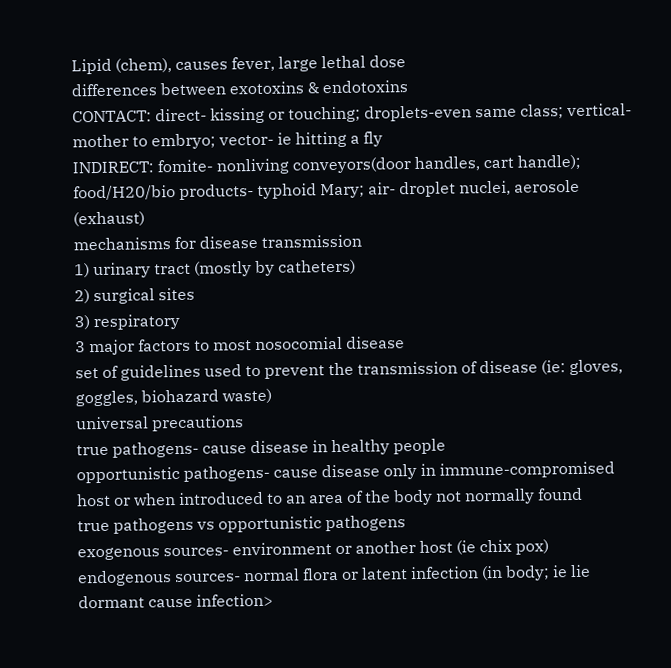Lipid (chem), causes fever, large lethal dose
differences between exotoxins & endotoxins
CONTACT: direct- kissing or touching; droplets-even same class; vertical- mother to embryo; vector- ie hitting a fly
INDIRECT: fomite- nonliving conveyors(door handles, cart handle); food/H20/bio products- typhoid Mary; air- droplet nuclei, aerosole (exhaust)
mechanisms for disease transmission
1) urinary tract (mostly by catheters)
2) surgical sites
3) respiratory
3 major factors to most nosocomial disease
set of guidelines used to prevent the transmission of disease (ie: gloves, goggles, biohazard waste)
universal precautions
true pathogens- cause disease in healthy people
opportunistic pathogens- cause disease only in immune-compromised host or when introduced to an area of the body not normally found
true pathogens vs opportunistic pathogens
exogenous sources- environment or another host (ie chix pox)
endogenous sources- normal flora or latent infection (in body; ie lie dormant cause infection>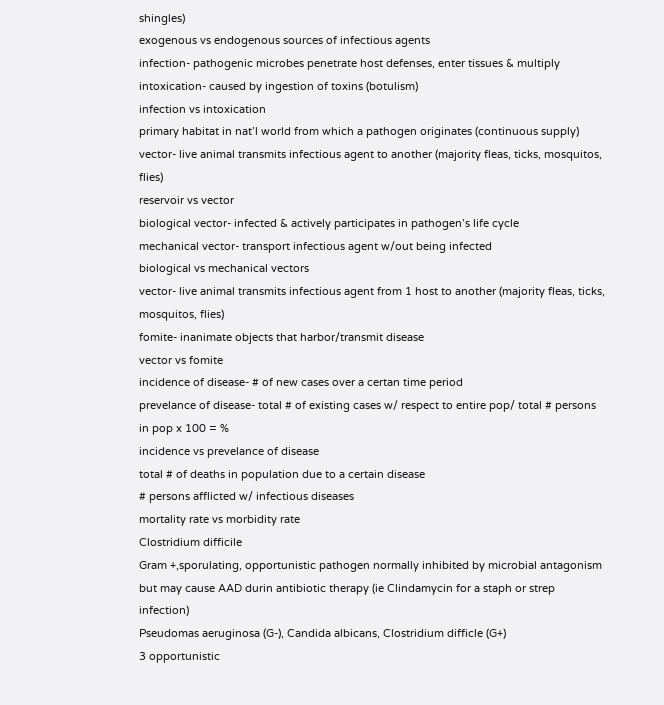shingles)
exogenous vs endogenous sources of infectious agents
infection- pathogenic microbes penetrate host defenses, enter tissues & multiply
intoxication- caused by ingestion of toxins (botulism)
infection vs intoxication
primary habitat in nat’l world from which a pathogen originates (continuous supply)
vector- live animal transmits infectious agent to another (majority fleas, ticks, mosquitos, flies)
reservoir vs vector
biological vector- infected & actively participates in pathogen’s life cycle
mechanical vector- transport infectious agent w/out being infected
biological vs mechanical vectors
vector- live animal transmits infectious agent from 1 host to another (majority fleas, ticks, mosquitos, flies)
fomite- inanimate objects that harbor/transmit disease
vector vs fomite
incidence of disease- # of new cases over a certan time period
prevelance of disease- total # of existing cases w/ respect to entire pop/ total # persons in pop x 100 = %
incidence vs prevelance of disease
total # of deaths in population due to a certain disease
# persons afflicted w/ infectious diseases
mortality rate vs morbidity rate
Clostridium difficile
Gram +,sporulating, opportunistic pathogen normally inhibited by microbial antagonism but may cause AAD durin antibiotic therapy (ie Clindamycin for a staph or strep infection)
Pseudomas aeruginosa (G-), Candida albicans, Clostridium difficle (G+)
3 opportunistic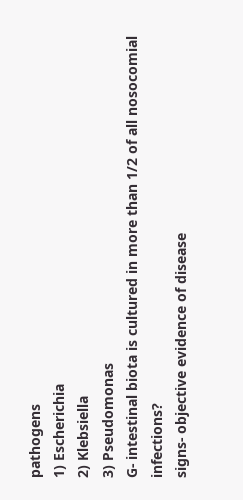pathogens
1) Escherichia
2) Klebsiella
3) Pseudomonas
G- intestinal biota is cultured in more than 1/2 of all nosocomial infections?
signs- objective evidence of disease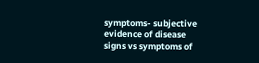symptoms- subjective evidence of disease
signs vs symptoms of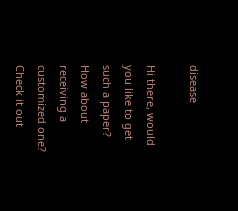disease

Hi there, would you like to get such a paper? How about receiving a customized one? Check it out